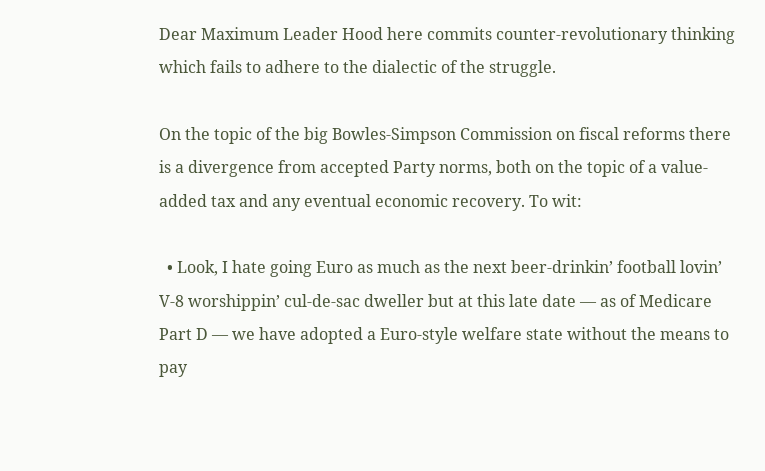Dear Maximum Leader Hood here commits counter-revolutionary thinking which fails to adhere to the dialectic of the struggle.

On the topic of the big Bowles-Simpson Commission on fiscal reforms there is a divergence from accepted Party norms, both on the topic of a value-added tax and any eventual economic recovery. To wit:

  • Look, I hate going Euro as much as the next beer-drinkin’ football lovin’ V-8 worshippin’ cul-de-sac dweller but at this late date — as of Medicare Part D — we have adopted a Euro-style welfare state without the means to pay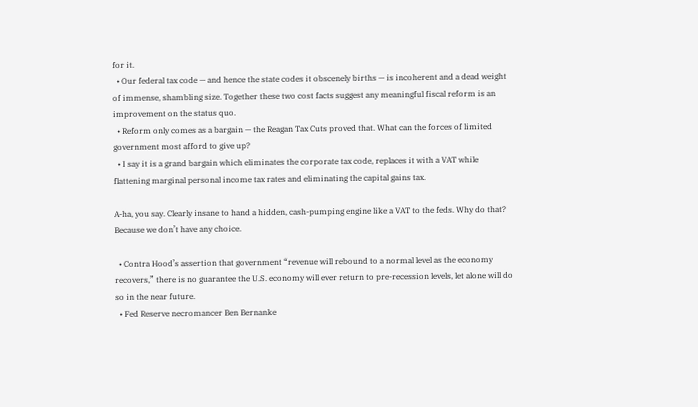for it.
  • Our federal tax code — and hence the state codes it obscenely births — is incoherent and a dead weight of immense, shambling size. Together these two cost facts suggest any meaningful fiscal reform is an improvement on the status quo.
  • Reform only comes as a bargain — the Reagan Tax Cuts proved that. What can the forces of limited government most afford to give up?
  • I say it is a grand bargain which eliminates the corporate tax code, replaces it with a VAT while flattening marginal personal income tax rates and eliminating the capital gains tax.

A-ha, you say. Clearly insane to hand a hidden, cash-pumping engine like a VAT to the feds. Why do that? Because we don’t have any choice.

  • Contra Hood’s assertion that government “revenue will rebound to a normal level as the economy recovers,” there is no guarantee the U.S. economy will ever return to pre-recession levels, let alone will do so in the near future.
  • Fed Reserve necromancer Ben Bernanke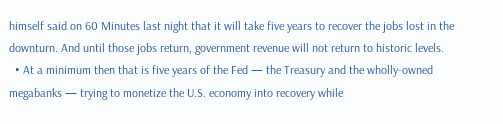himself said on 60 Minutes last night that it will take five years to recover the jobs lost in the downturn. And until those jobs return, government revenue will not return to historic levels.
  • At a minimum then that is five years of the Fed — the Treasury and the wholly-owned megabanks — trying to monetize the U.S. economy into recovery while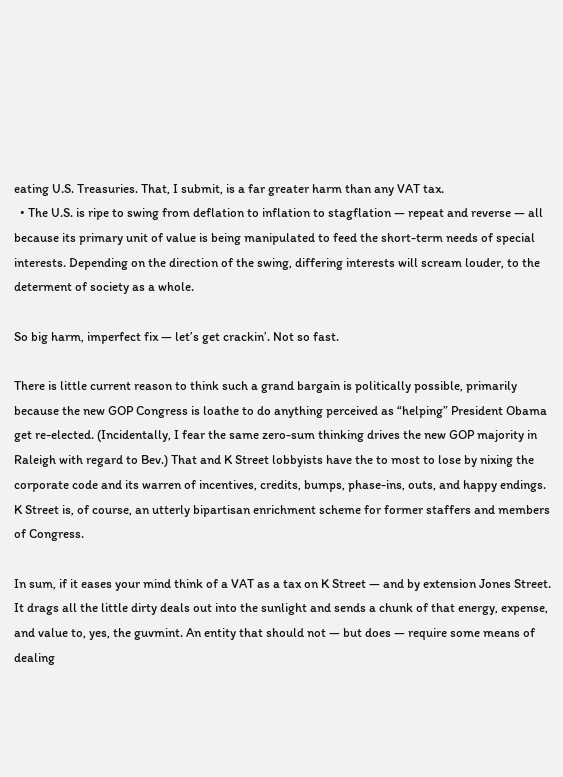eating U.S. Treasuries. That, I submit, is a far greater harm than any VAT tax.
  • The U.S. is ripe to swing from deflation to inflation to stagflation — repeat and reverse — all because its primary unit of value is being manipulated to feed the short-term needs of special interests. Depending on the direction of the swing, differing interests will scream louder, to the determent of society as a whole.

So big harm, imperfect fix — let’s get crackin’. Not so fast.

There is little current reason to think such a grand bargain is politically possible, primarily because the new GOP Congress is loathe to do anything perceived as “helping” President Obama get re-elected. (Incidentally, I fear the same zero-sum thinking drives the new GOP majority in Raleigh with regard to Bev.) That and K Street lobbyists have the to most to lose by nixing the corporate code and its warren of incentives, credits, bumps, phase-ins, outs, and happy endings. K Street is, of course, an utterly bipartisan enrichment scheme for former staffers and members of Congress.

In sum, if it eases your mind think of a VAT as a tax on K Street — and by extension Jones Street. It drags all the little dirty deals out into the sunlight and sends a chunk of that energy, expense, and value to, yes, the guvmint. An entity that should not — but does — require some means of dealing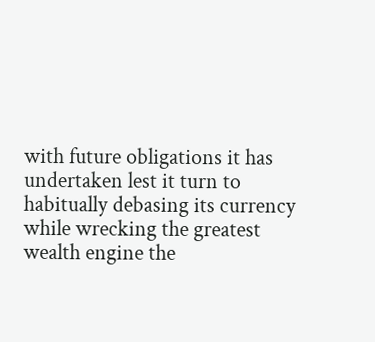with future obligations it has undertaken lest it turn to habitually debasing its currency while wrecking the greatest wealth engine the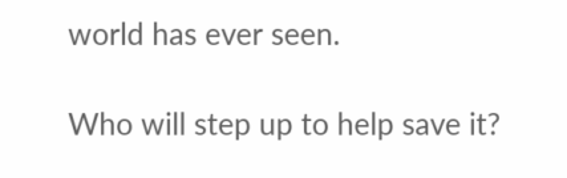world has ever seen.

Who will step up to help save it?